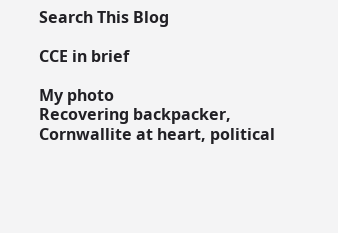Search This Blog

CCE in brief

My photo
Recovering backpacker, Cornwallite at heart, political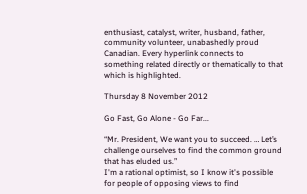enthusiast, catalyst, writer, husband, father, community volunteer, unabashedly proud Canadian. Every hyperlink connects to something related directly or thematically to that which is highlighted.

Thursday 8 November 2012

Go Fast, Go Alone - Go Far...

“Mr. President, We want you to succeed. … Let’s challenge ourselves to find the common ground that has eluded us.”
I'm a rational optimist, so I know it's possible for people of opposing views to find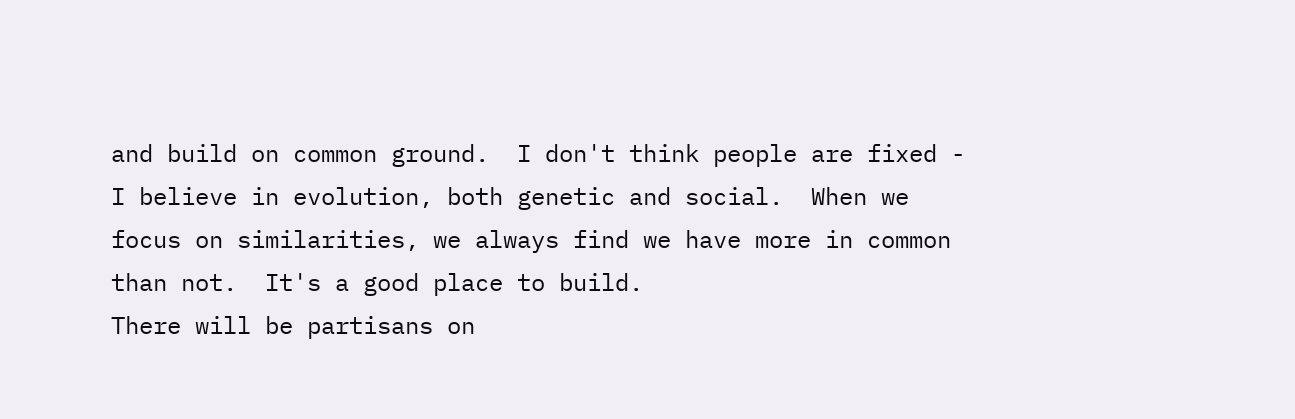and build on common ground.  I don't think people are fixed - I believe in evolution, both genetic and social.  When we focus on similarities, we always find we have more in common than not.  It's a good place to build.
There will be partisans on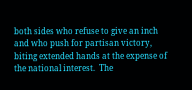both sides who refuse to give an inch and who push for partisan victory, biting extended hands at the expense of the national interest.  The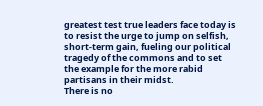greatest test true leaders face today is to resist the urge to jump on selfish, short-term gain, fueling our political tragedy of the commons and to set the example for the more rabid partisans in their midst.
There is no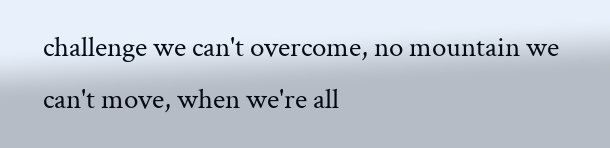challenge we can't overcome, no mountain we can't move, when we're all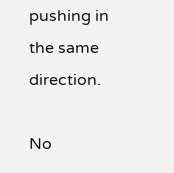pushing in the same direction.

No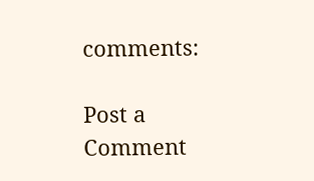comments:

Post a Comment